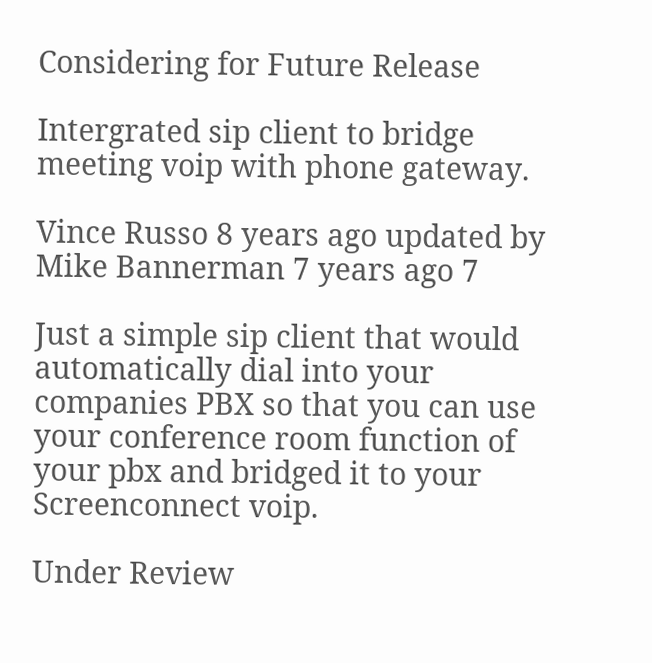Considering for Future Release

Intergrated sip client to bridge meeting voip with phone gateway.

Vince Russo 8 years ago updated by Mike Bannerman 7 years ago 7

Just a simple sip client that would automatically dial into your companies PBX so that you can use your conference room function of your pbx and bridged it to your Screenconnect voip.

Under Review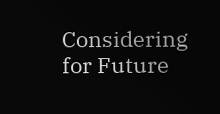Considering for Future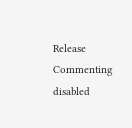Release
Commenting disabled